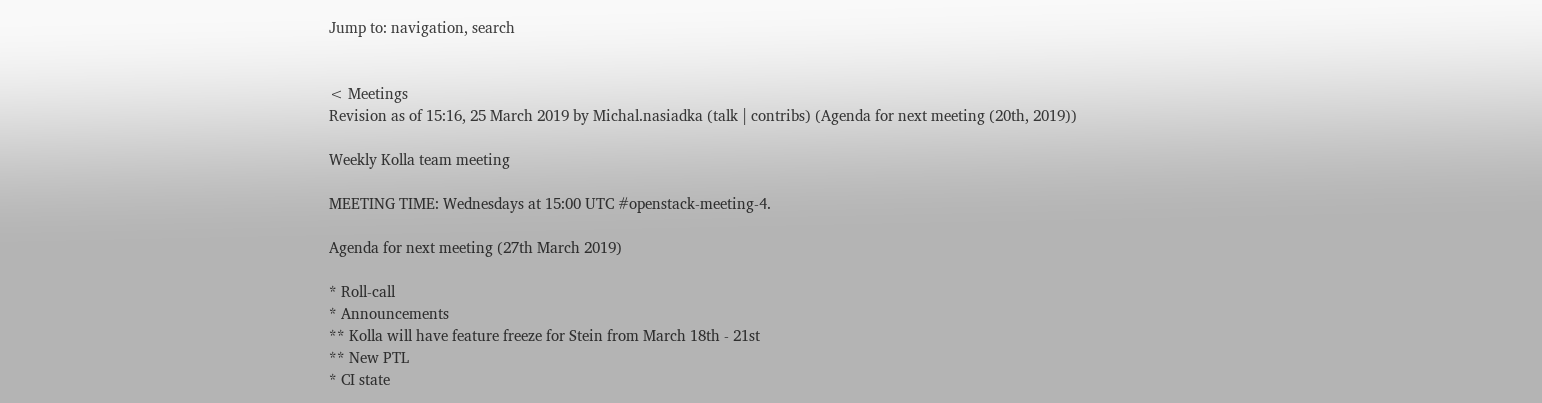Jump to: navigation, search


< Meetings
Revision as of 15:16, 25 March 2019 by Michal.nasiadka (talk | contribs) (Agenda for next meeting (20th, 2019))

Weekly Kolla team meeting

MEETING TIME: Wednesdays at 15:00 UTC #openstack-meeting-4.

Agenda for next meeting (27th March 2019)

* Roll-call
* Announcements
** Kolla will have feature freeze for Stein from March 18th - 21st
** New PTL
* CI state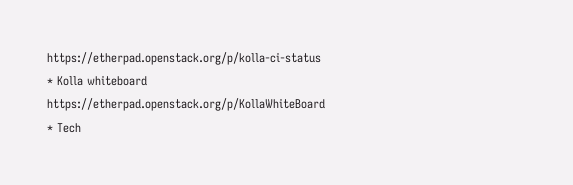https://etherpad.openstack.org/p/kolla-ci-status
* Kolla whiteboard https://etherpad.openstack.org/p/KollaWhiteBoard
* Tech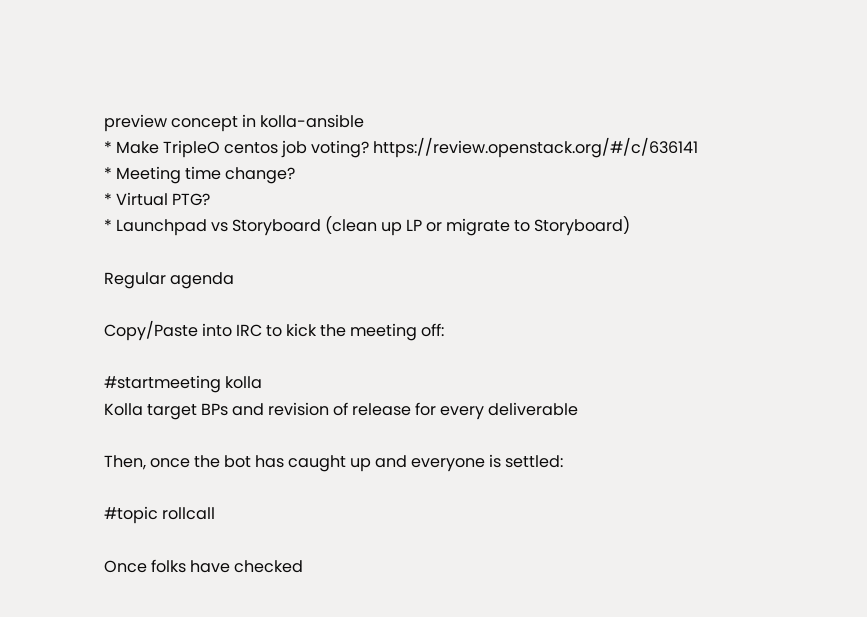preview concept in kolla-ansible
* Make TripleO centos job voting? https://review.openstack.org/#/c/636141
* Meeting time change?
* Virtual PTG?
* Launchpad vs Storyboard (clean up LP or migrate to Storyboard)

Regular agenda

Copy/Paste into IRC to kick the meeting off:

#startmeeting kolla
Kolla target BPs and revision of release for every deliverable

Then, once the bot has caught up and everyone is settled:

#topic rollcall

Once folks have checked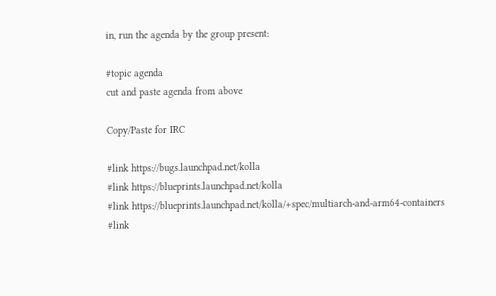in, run the agenda by the group present:

#topic agenda
cut and paste agenda from above

Copy/Paste for IRC

#link https://bugs.launchpad.net/kolla
#link https://blueprints.launchpad.net/kolla
#link https://blueprints.launchpad.net/kolla/+spec/multiarch-and-arm64-containers
#link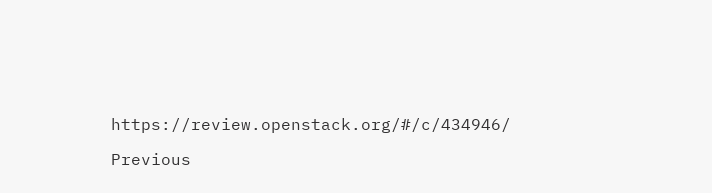https://review.openstack.org/#/c/434946/

Previous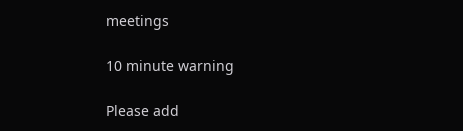meetings

10 minute warning

Please add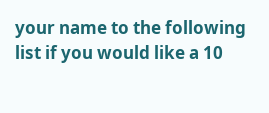your name to the following list if you would like a 10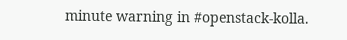minute warning in #openstack-kolla.